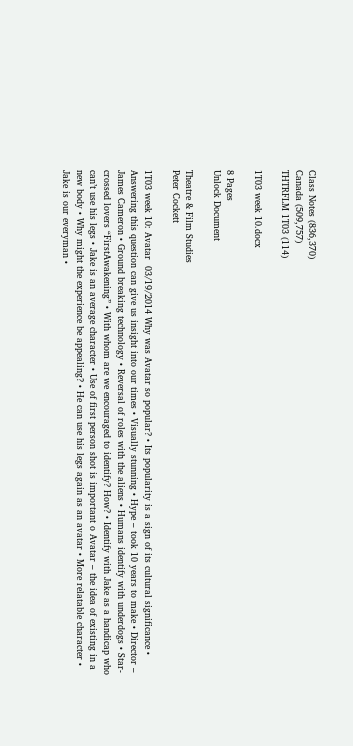Class Notes (836,370)
Canada (509,757)
THTRFLM 1T03 (114)

1T03 week 10.docx

8 Pages
Unlock Document

Theatre & Film Studies
Peter Cockett

1T03 week 10: Avatar  03/19/2014 Why was Avatar so popular? • Its popularity is a sign of its cultural significance • Answering this question can give us insight into our times • Visually stunning • Hype – took 10 years to make • Director – James Cameron • Ground breaking technology • Reversal of roles with the aliens • Humans identify with underdogs • Star-crossed lovers “FirstAwakening” • With whom are we encouraged to identify? How? • Identify with Jake as a handicap who can’t use his legs • Jake is an average character • Use of first person shot is important o Avatar – the idea of existing in a new body • Why might the experience be appealing? • He can use his legs again as an avatar • More relatable character • Jake is our everyman •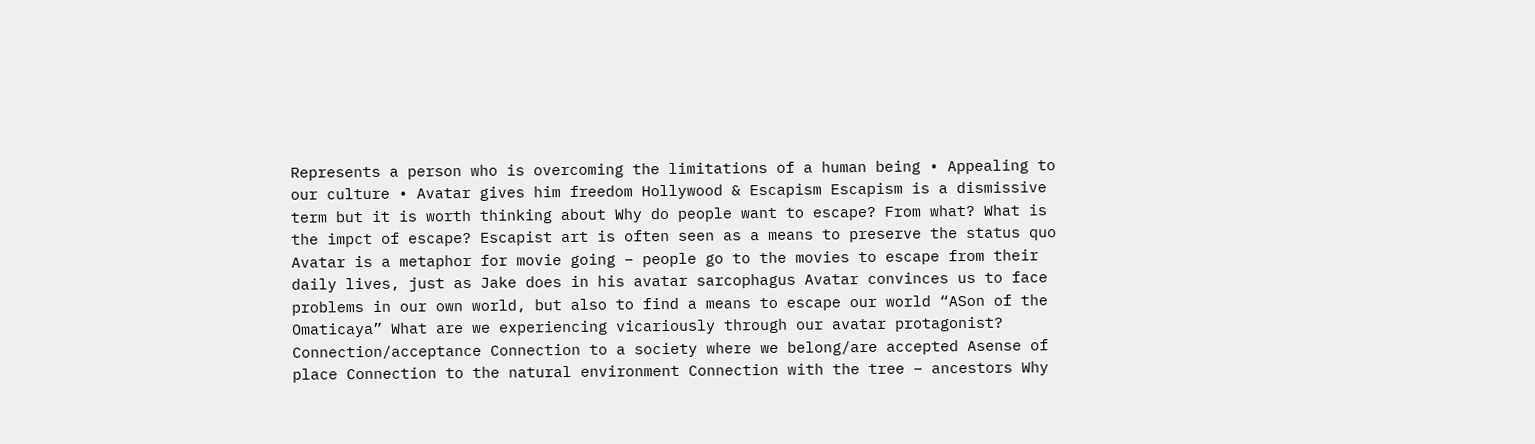Represents a person who is overcoming the limitations of a human being • Appealing to our culture • Avatar gives him freedom Hollywood & Escapism Escapism is a dismissive term but it is worth thinking about Why do people want to escape? From what? What is the impct of escape? Escapist art is often seen as a means to preserve the status quo Avatar is a metaphor for movie going – people go to the movies to escape from their daily lives, just as Jake does in his avatar sarcophagus Avatar convinces us to face problems in our own world, but also to find a means to escape our world “ASon of the Omaticaya” What are we experiencing vicariously through our avatar protagonist? Connection/acceptance Connection to a society where we belong/are accepted Asense of place Connection to the natural environment Connection with the tree – ancestors Why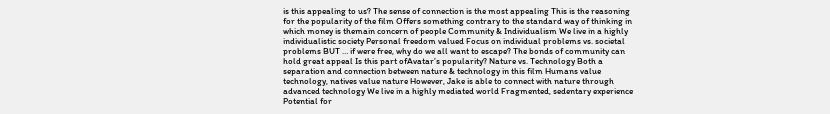is this appealing to us? The sense of connection is the most appealing This is the reasoning for the popularity of the film Offers something contrary to the standard way of thinking in which money is themain concern of people Community & Individualism We live in a highly individualistic society Personal freedom valued Focus on individual problems vs. societal problems BUT … if were free, why do we all want to escape? The bonds of community can hold great appeal Is this part ofAvatar’s popularity? Nature vs. Technology Both a separation and connection between nature & technology in this film Humans value technology, natives value nature However, Jake is able to connect with nature through advanced technology We live in a highly mediated world Fragmented, sedentary experience Potential for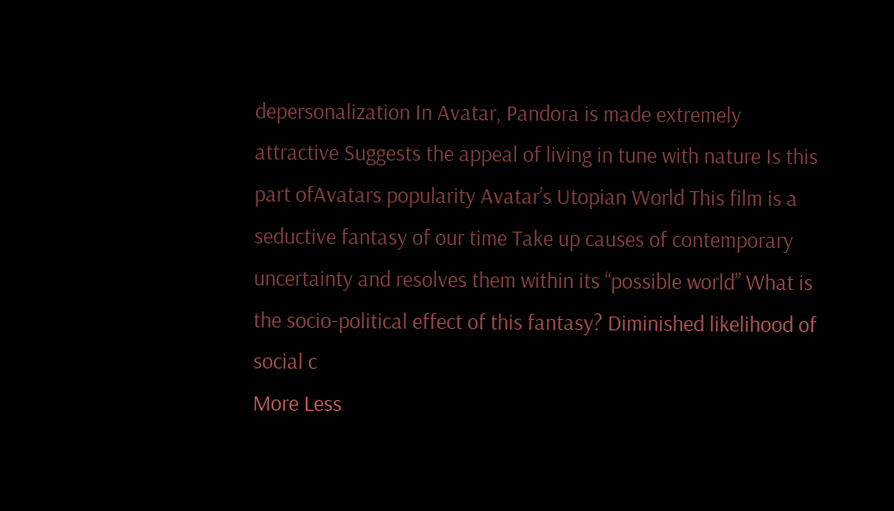depersonalization In Avatar, Pandora is made extremely attractive Suggests the appeal of living in tune with nature Is this part ofAvatars popularity Avatar’s Utopian World This film is a seductive fantasy of our time Take up causes of contemporary uncertainty and resolves them within its “possible world” What is the socio-political effect of this fantasy? Diminished likelihood of social c
More Less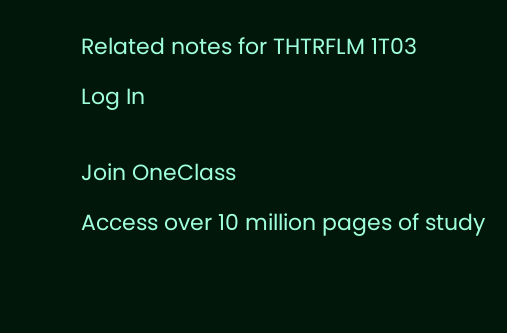Related notes for THTRFLM 1T03

Log In


Join OneClass

Access over 10 million pages of study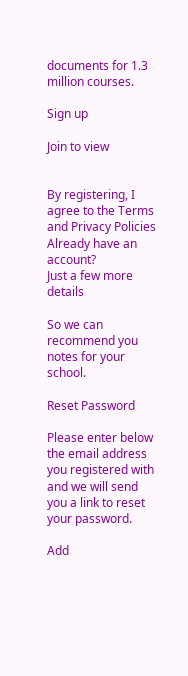documents for 1.3 million courses.

Sign up

Join to view


By registering, I agree to the Terms and Privacy Policies
Already have an account?
Just a few more details

So we can recommend you notes for your school.

Reset Password

Please enter below the email address you registered with and we will send you a link to reset your password.

Add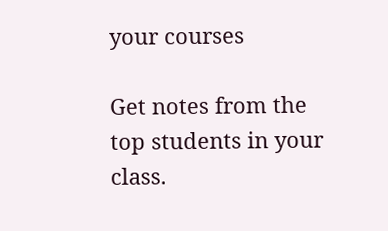your courses

Get notes from the top students in your class.